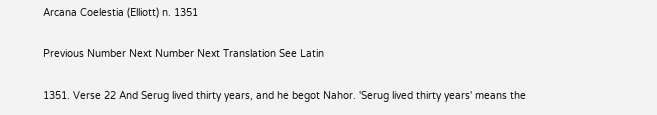Arcana Coelestia (Elliott) n. 1351

Previous Number Next Number Next Translation See Latin

1351. Verse 22 And Serug lived thirty years, and he begot Nahor. 'Serug lived thirty years' means the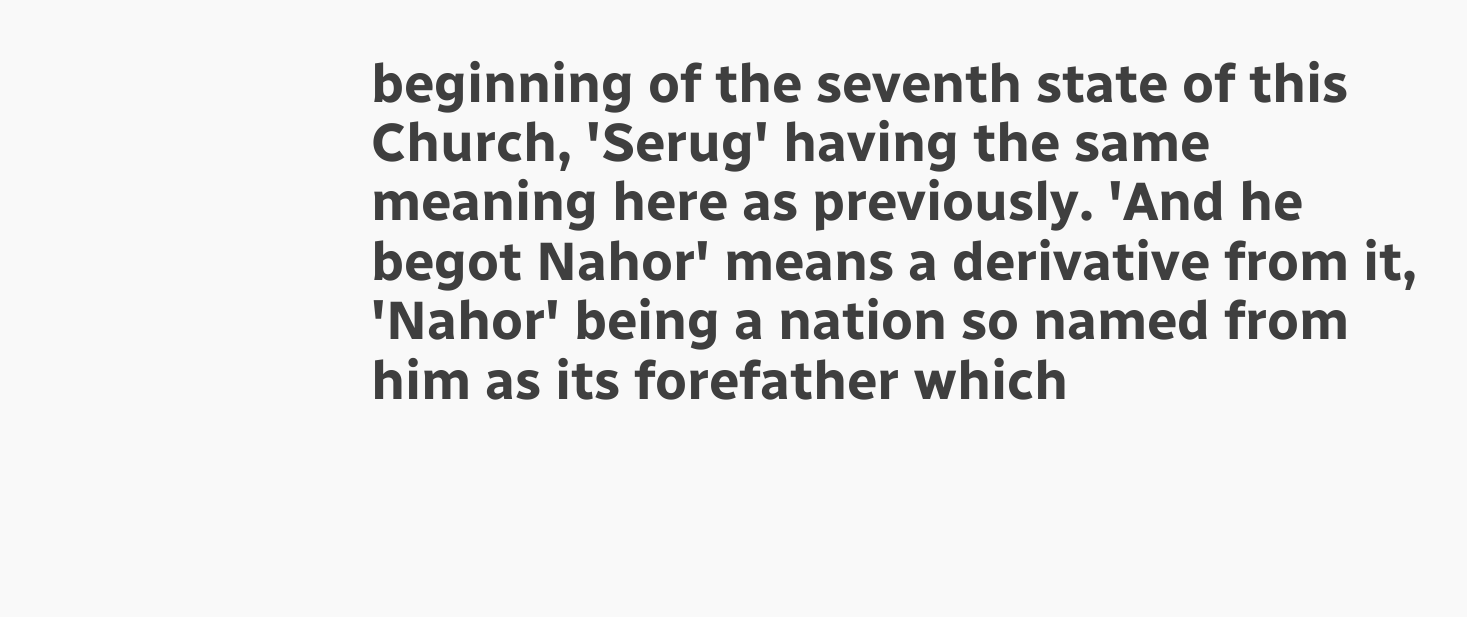beginning of the seventh state of this Church, 'Serug' having the same meaning here as previously. 'And he begot Nahor' means a derivative from it, 'Nahor' being a nation so named from him as its forefather which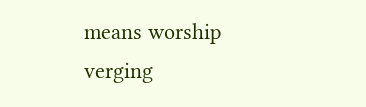means worship verging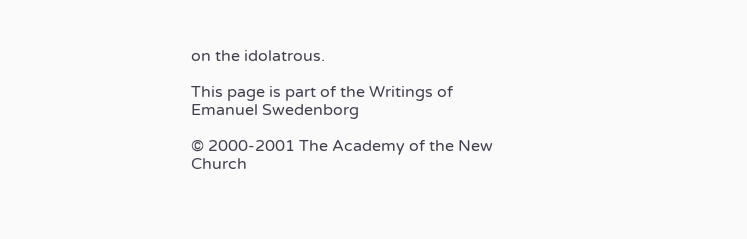on the idolatrous.

This page is part of the Writings of Emanuel Swedenborg

© 2000-2001 The Academy of the New Church